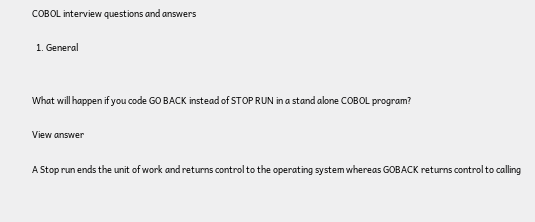COBOL interview questions and answers

  1. General


What will happen if you code GO BACK instead of STOP RUN in a stand alone COBOL program?

View answer

A Stop run ends the unit of work and returns control to the operating system whereas GOBACK returns control to calling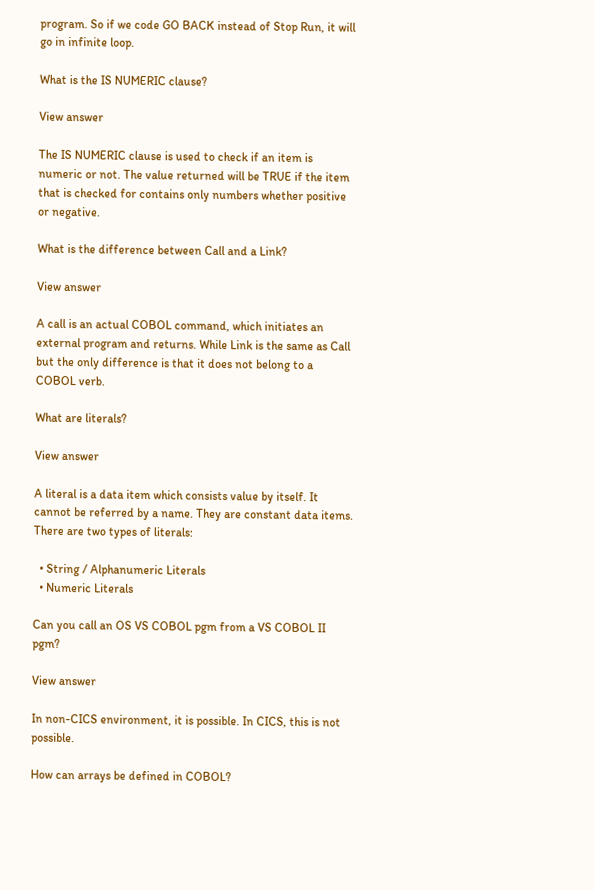program. So if we code GO BACK instead of Stop Run, it will go in infinite loop.

What is the IS NUMERIC clause?

View answer

The IS NUMERIC clause is used to check if an item is numeric or not. The value returned will be TRUE if the item that is checked for contains only numbers whether positive or negative.

What is the difference between Call and a Link?

View answer

A call is an actual COBOL command, which initiates an external program and returns. While Link is the same as Call but the only difference is that it does not belong to a COBOL verb.

What are literals?

View answer

A literal is a data item which consists value by itself. It cannot be referred by a name. They are constant data items. There are two types of literals:

  • String / Alphanumeric Literals
  • Numeric Literals

Can you call an OS VS COBOL pgm from a VS COBOL II pgm?

View answer

In non-CICS environment, it is possible. In CICS, this is not possible.

How can arrays be defined in COBOL?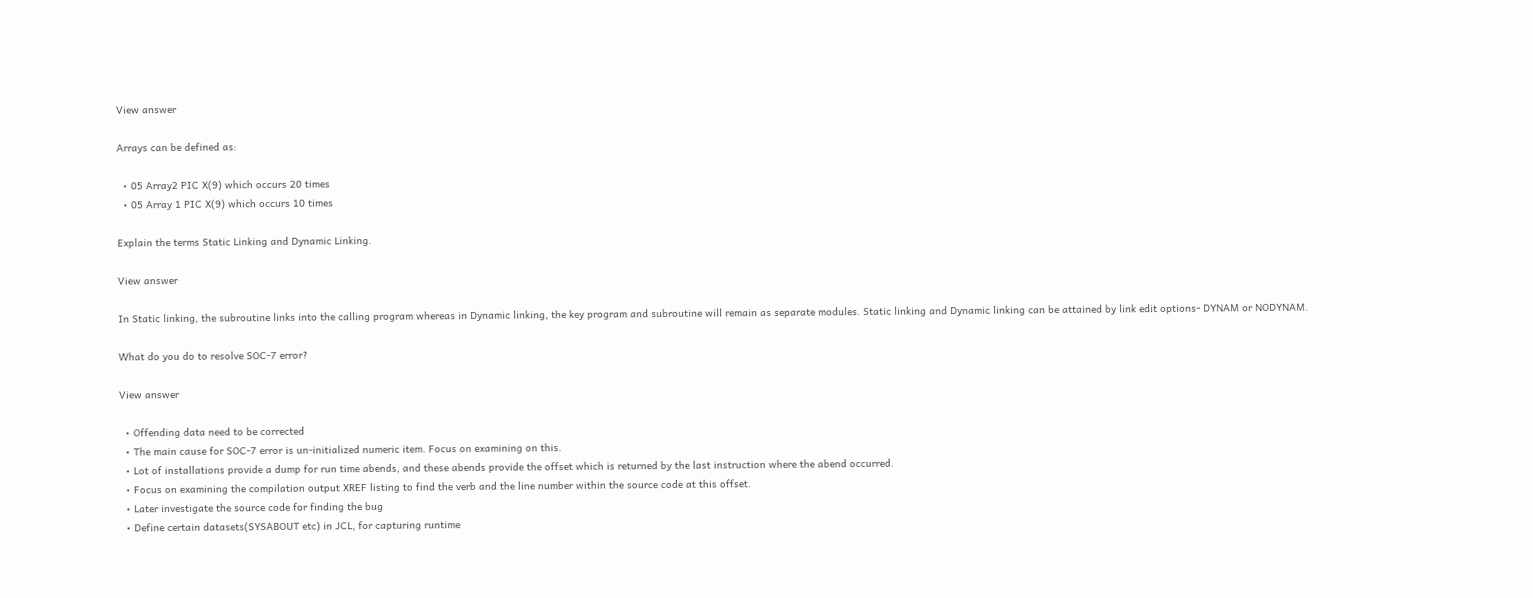View answer

Arrays can be defined as:

  • 05 Array2 PIC X(9) which occurs 20 times
  • 05 Array 1 PIC X(9) which occurs 10 times

Explain the terms Static Linking and Dynamic Linking.

View answer

In Static linking, the subroutine links into the calling program whereas in Dynamic linking, the key program and subroutine will remain as separate modules. Static linking and Dynamic linking can be attained by link edit options- DYNAM or NODYNAM.

What do you do to resolve SOC-7 error?

View answer

  • Offending data need to be corrected
  • The main cause for SOC-7 error is un-initialized numeric item. Focus on examining on this.
  • Lot of installations provide a dump for run time abends, and these abends provide the offset which is returned by the last instruction where the abend occurred.
  • Focus on examining the compilation output XREF listing to find the verb and the line number within the source code at this offset.
  • Later investigate the source code for finding the bug
  • Define certain datasets(SYSABOUT etc) in JCL, for capturing runtime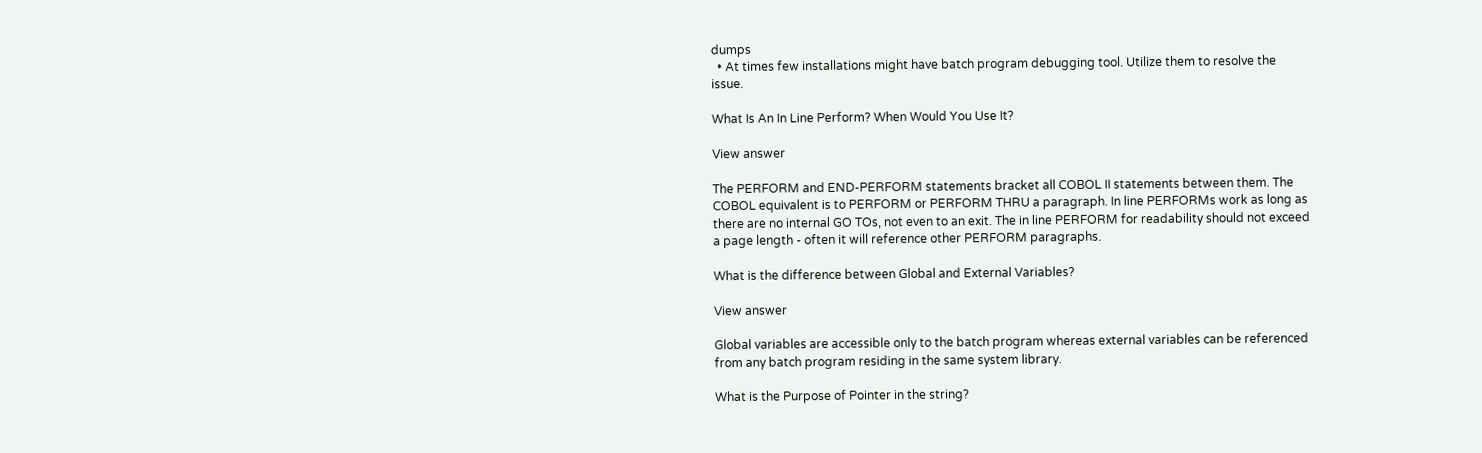dumps
  • At times few installations might have batch program debugging tool. Utilize them to resolve the issue.

What Is An In Line Perform? When Would You Use It?

View answer

The PERFORM and END-PERFORM statements bracket all COBOL II statements between them. The COBOL equivalent is to PERFORM or PERFORM THRU a paragraph. In line PERFORMs work as long as there are no internal GO TOs, not even to an exit. The in line PERFORM for readability should not exceed a page length - often it will reference other PERFORM paragraphs.

What is the difference between Global and External Variables?

View answer

Global variables are accessible only to the batch program whereas external variables can be referenced from any batch program residing in the same system library.

What is the Purpose of Pointer in the string?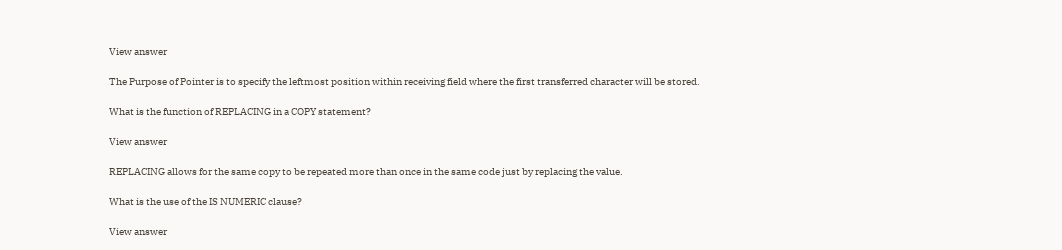View answer

The Purpose of Pointer is to specify the leftmost position within receiving field where the first transferred character will be stored.

What is the function of REPLACING in a COPY statement?

View answer

REPLACING allows for the same copy to be repeated more than once in the same code just by replacing the value.

What is the use of the IS NUMERIC clause?

View answer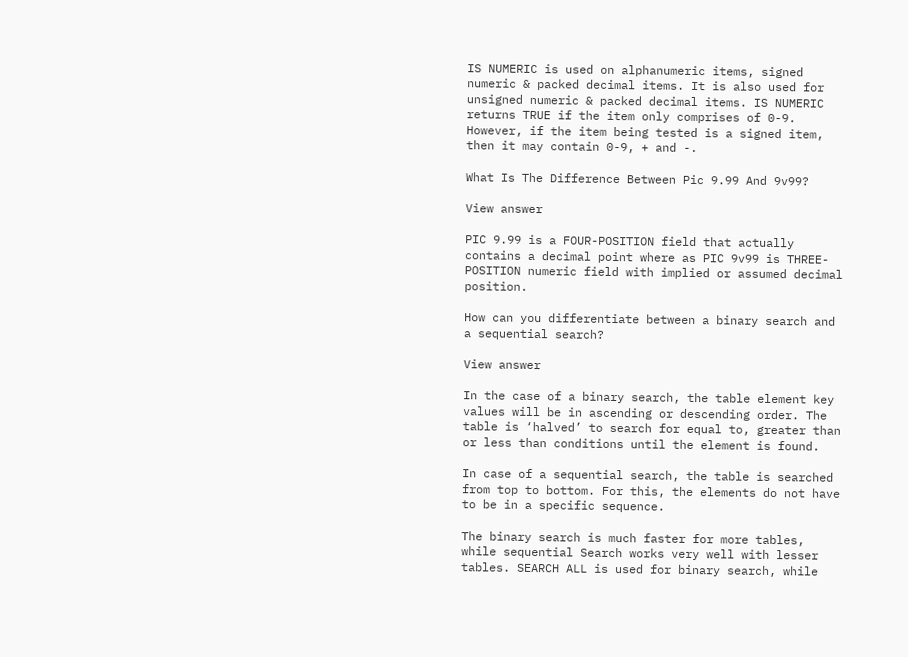IS NUMERIC is used on alphanumeric items, signed numeric & packed decimal items. It is also used for unsigned numeric & packed decimal items. IS NUMERIC returns TRUE if the item only comprises of 0-9. However, if the item being tested is a signed item, then it may contain 0-9, + and -.

What Is The Difference Between Pic 9.99 And 9v99?

View answer

PIC 9.99 is a FOUR-POSITION field that actually contains a decimal point where as PIC 9v99 is THREE- POSITION numeric field with implied or assumed decimal position.

How can you differentiate between a binary search and a sequential search?

View answer

In the case of a binary search, the table element key values will be in ascending or descending order. The table is ‘halved’ to search for equal to, greater than or less than conditions until the element is found.

In case of a sequential search, the table is searched from top to bottom. For this, the elements do not have to be in a specific sequence.

The binary search is much faster for more tables, while sequential Search works very well with lesser tables. SEARCH ALL is used for binary search, while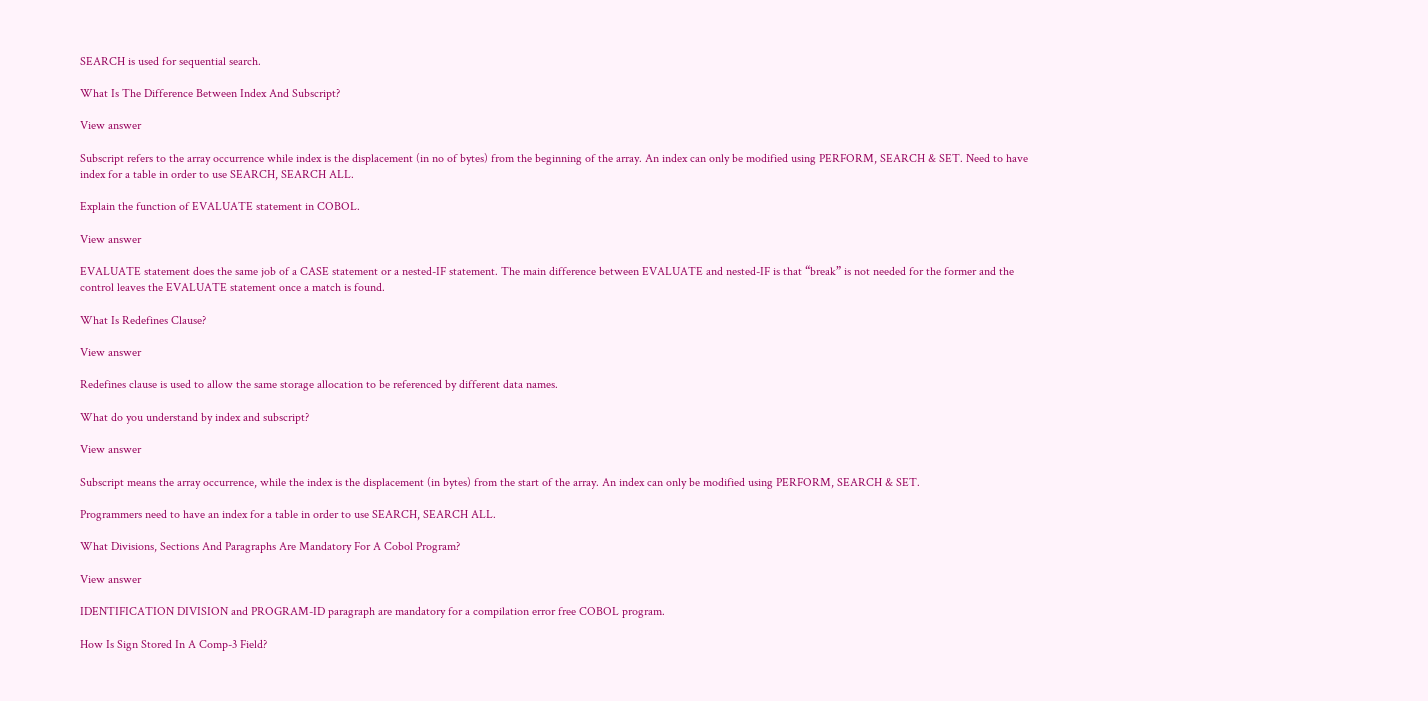SEARCH is used for sequential search.

What Is The Difference Between Index And Subscript?

View answer

Subscript refers to the array occurrence while index is the displacement (in no of bytes) from the beginning of the array. An index can only be modified using PERFORM, SEARCH & SET. Need to have index for a table in order to use SEARCH, SEARCH ALL.

Explain the function of EVALUATE statement in COBOL.

View answer

EVALUATE statement does the same job of a CASE statement or a nested-IF statement. The main difference between EVALUATE and nested-IF is that “break” is not needed for the former and the control leaves the EVALUATE statement once a match is found.

What Is Redefines Clause?

View answer

Redefines clause is used to allow the same storage allocation to be referenced by different data names.

What do you understand by index and subscript?

View answer

Subscript means the array occurrence, while the index is the displacement (in bytes) from the start of the array. An index can only be modified using PERFORM, SEARCH & SET.

Programmers need to have an index for a table in order to use SEARCH, SEARCH ALL.

What Divisions, Sections And Paragraphs Are Mandatory For A Cobol Program?

View answer

IDENTIFICATION DIVISION and PROGRAM-ID paragraph are mandatory for a compilation error free COBOL program.

How Is Sign Stored In A Comp-3 Field?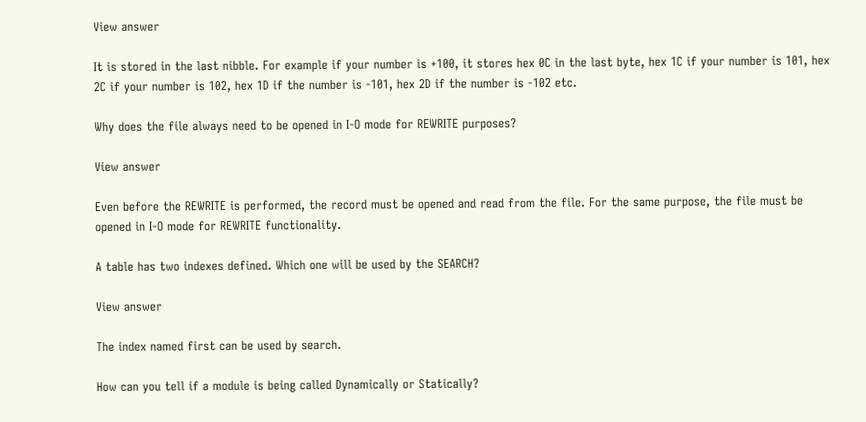View answer

It is stored in the last nibble. For example if your number is +100, it stores hex 0C in the last byte, hex 1C if your number is 101, hex 2C if your number is 102, hex 1D if the number is -101, hex 2D if the number is -102 etc.

Why does the file always need to be opened in I-O mode for REWRITE purposes?

View answer

Even before the REWRITE is performed, the record must be opened and read from the file. For the same purpose, the file must be opened in I-O mode for REWRITE functionality.

A table has two indexes defined. Which one will be used by the SEARCH?

View answer

The index named first can be used by search.

How can you tell if a module is being called Dynamically or Statically?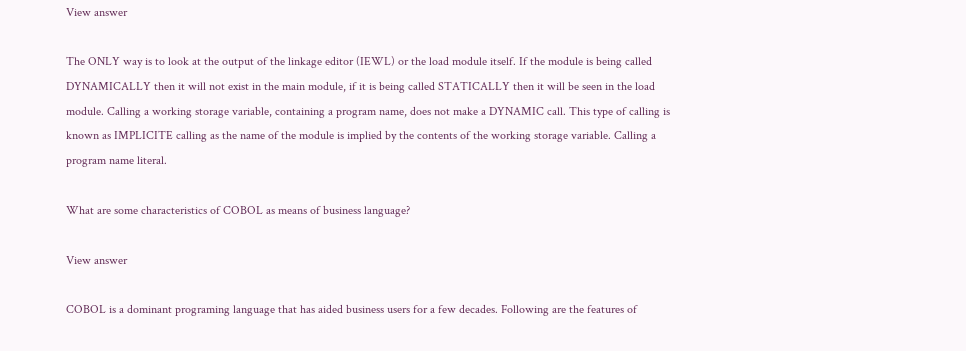View answer

The ONLY way is to look at the output of the linkage editor (IEWL) or the load module itself. If the module is being called DYNAMICALLY then it will not exist in the main module, if it is being called STATICALLY then it will be seen in the load module. Calling a working storage variable, containing a program name, does not make a DYNAMIC call. This type of calling is known as IMPLICITE calling as the name of the module is implied by the contents of the working storage variable. Calling a program name literal.

What are some characteristics of COBOL as means of business language?

View answer

COBOL is a dominant programing language that has aided business users for a few decades. Following are the features of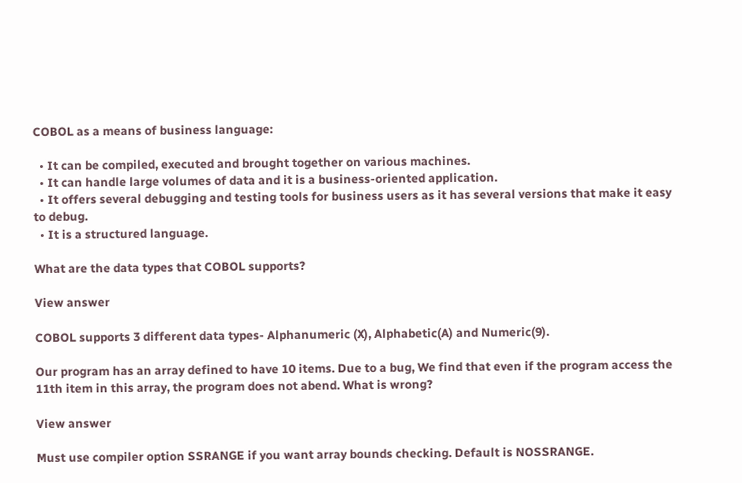COBOL as a means of business language:

  • It can be compiled, executed and brought together on various machines.
  • It can handle large volumes of data and it is a business-oriented application.
  • It offers several debugging and testing tools for business users as it has several versions that make it easy to debug.
  • It is a structured language.

What are the data types that COBOL supports?

View answer

COBOL supports 3 different data types- Alphanumeric (X), Alphabetic(A) and Numeric(9).

Our program has an array defined to have 10 items. Due to a bug, We find that even if the program access the 11th item in this array, the program does not abend. What is wrong?

View answer

Must use compiler option SSRANGE if you want array bounds checking. Default is NOSSRANGE.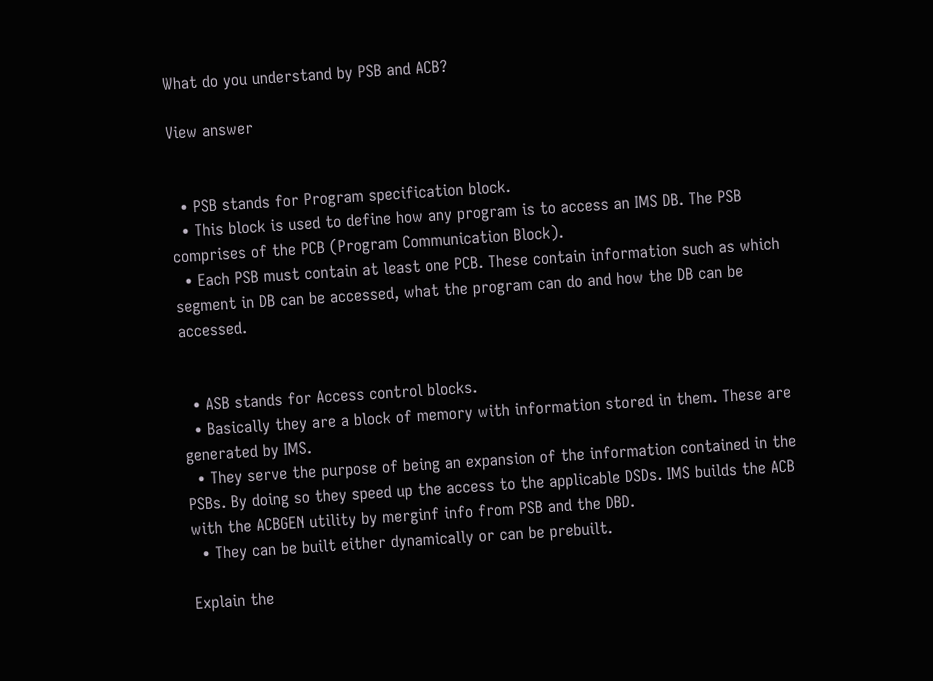What do you understand by PSB and ACB?

View answer


  • PSB stands for Program specification block.
  • This block is used to define how any program is to access an IMS DB. The PSB comprises of the PCB (Program Communication Block).
  • Each PSB must contain at least one PCB. These contain information such as which segment in DB can be accessed, what the program can do and how the DB can be accessed.


  • ASB stands for Access control blocks.
  • Basically they are a block of memory with information stored in them. These are generated by IMS.
  • They serve the purpose of being an expansion of the information contained in the PSBs. By doing so they speed up the access to the applicable DSDs. IMS builds the ACB with the ACBGEN utility by merginf info from PSB and the DBD.
  • They can be built either dynamically or can be prebuilt.

Explain the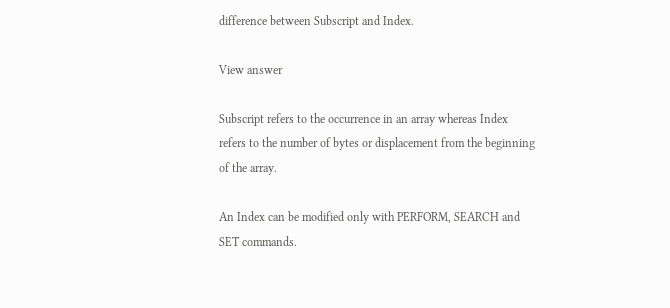difference between Subscript and Index.

View answer

Subscript refers to the occurrence in an array whereas Index refers to the number of bytes or displacement from the beginning of the array.

An Index can be modified only with PERFORM, SEARCH and SET commands.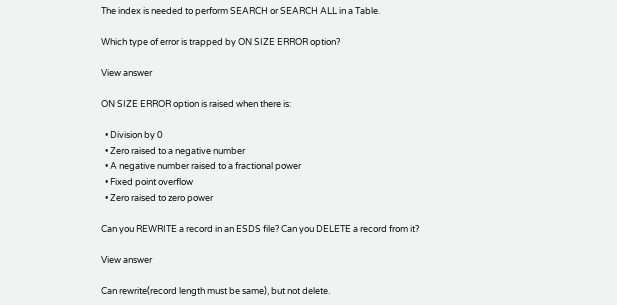The index is needed to perform SEARCH or SEARCH ALL in a Table.

Which type of error is trapped by ON SIZE ERROR option?

View answer

ON SIZE ERROR option is raised when there is:

  • Division by 0
  • Zero raised to a negative number
  • A negative number raised to a fractional power
  • Fixed point overflow
  • Zero raised to zero power

Can you REWRITE a record in an ESDS file? Can you DELETE a record from it?

View answer

Can rewrite(record length must be same), but not delete.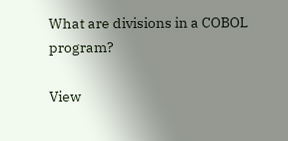What are divisions in a COBOL program?

View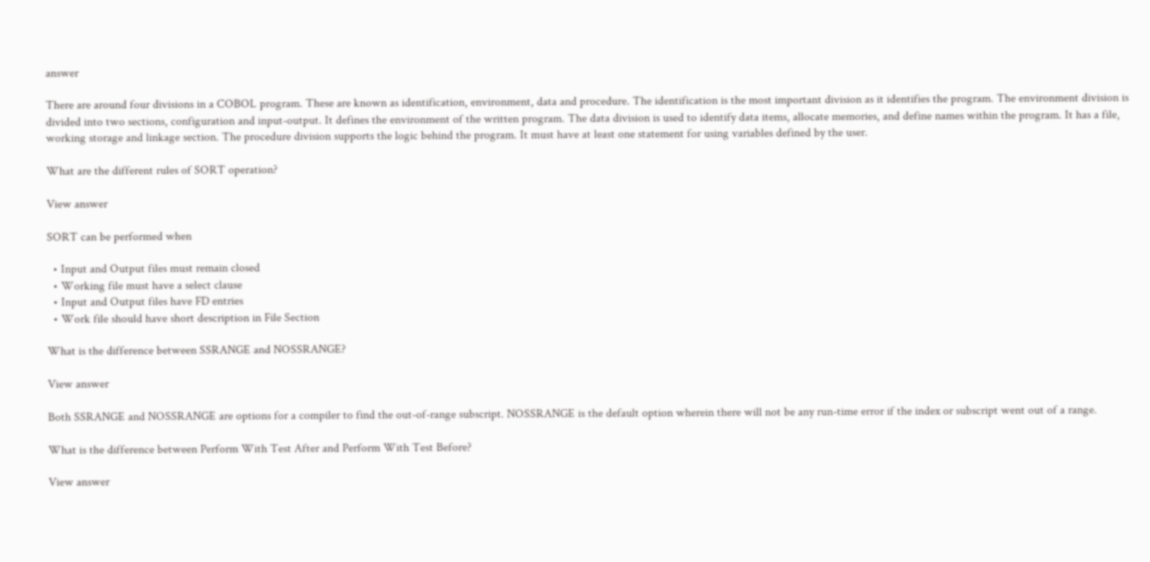answer

There are around four divisions in a COBOL program. These are known as identification, environment, data and procedure. The identification is the most important division as it identifies the program. The environment division is divided into two sections, configuration and input-output. It defines the environment of the written program. The data division is used to identify data items, allocate memories, and define names within the program. It has a file, working storage and linkage section. The procedure division supports the logic behind the program. It must have at least one statement for using variables defined by the user.

What are the different rules of SORT operation?

View answer

SORT can be performed when

  • Input and Output files must remain closed
  • Working file must have a select clause
  • Input and Output files have FD entries
  • Work file should have short description in File Section

What is the difference between SSRANGE and NOSSRANGE?

View answer

Both SSRANGE and NOSSRANGE are options for a compiler to find the out-of-range subscript. NOSSRANGE is the default option wherein there will not be any run-time error if the index or subscript went out of a range.

What is the difference between Perform With Test After and Perform With Test Before?

View answer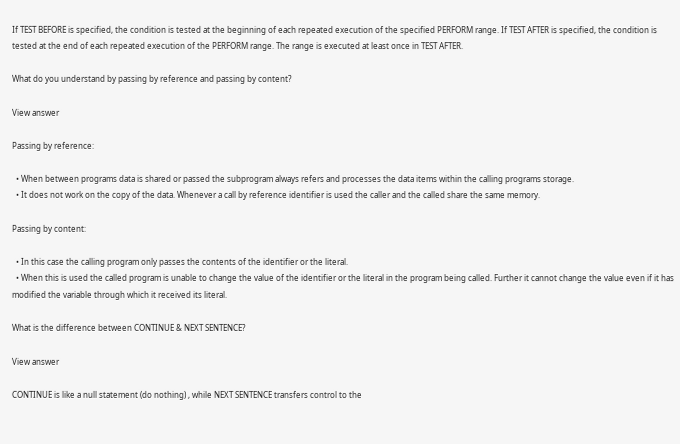If TEST BEFORE is specified, the condition is tested at the beginning of each repeated execution of the specified PERFORM range. If TEST AFTER is specified, the condition is tested at the end of each repeated execution of the PERFORM range. The range is executed at least once in TEST AFTER.

What do you understand by passing by reference and passing by content?

View answer

Passing by reference:

  • When between programs data is shared or passed the subprogram always refers and processes the data items within the calling programs storage.
  • It does not work on the copy of the data. Whenever a call by reference identifier is used the caller and the called share the same memory.

Passing by content:

  • In this case the calling program only passes the contents of the identifier or the literal.
  • When this is used the called program is unable to change the value of the identifier or the literal in the program being called. Further it cannot change the value even if it has modified the variable through which it received its literal.

What is the difference between CONTINUE & NEXT SENTENCE?

View answer

CONTINUE is like a null statement (do nothing) , while NEXT SENTENCE transfers control to the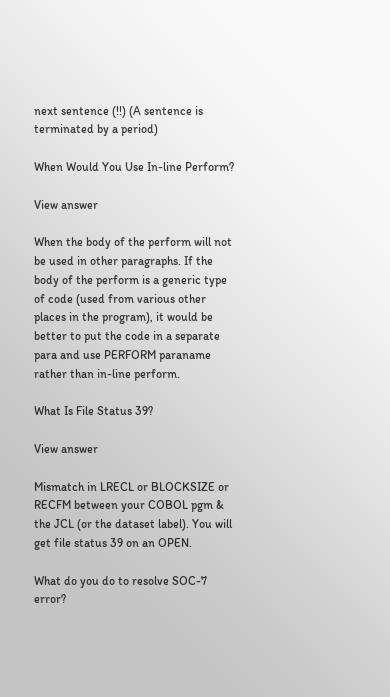next sentence (!!) (A sentence is terminated by a period)

When Would You Use In-line Perform?

View answer

When the body of the perform will not be used in other paragraphs. If the body of the perform is a generic type of code (used from various other places in the program), it would be better to put the code in a separate para and use PERFORM paraname rather than in-line perform.

What Is File Status 39?

View answer

Mismatch in LRECL or BLOCKSIZE or RECFM between your COBOL pgm & the JCL (or the dataset label). You will get file status 39 on an OPEN.

What do you do to resolve SOC-7 error?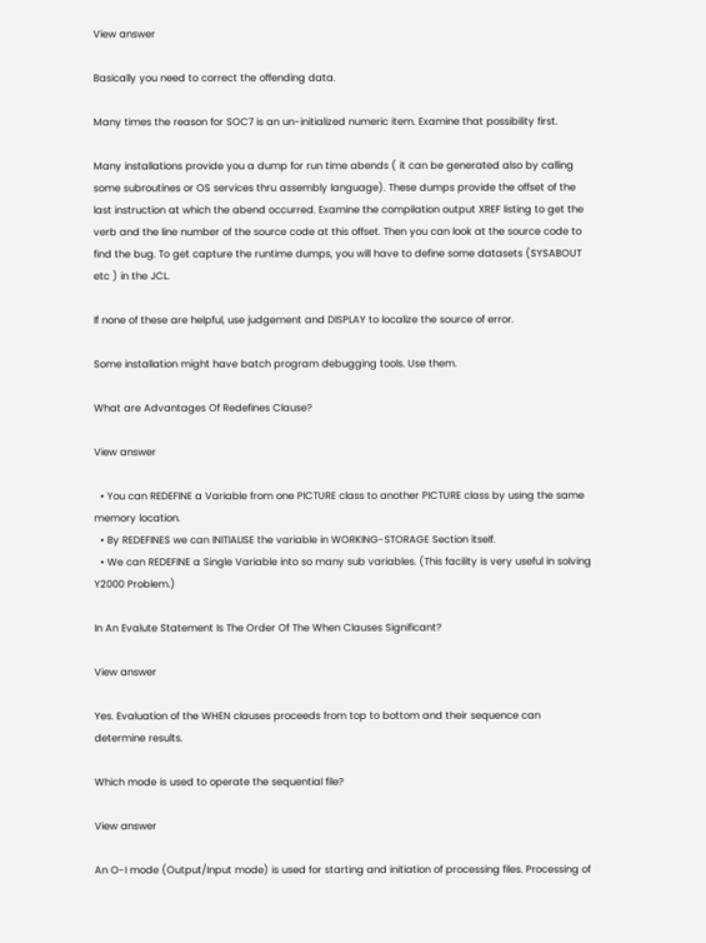View answer

Basically you need to correct the offending data.

Many times the reason for SOC7 is an un-initialized numeric item. Examine that possibility first.

Many installations provide you a dump for run time abends ( it can be generated also by calling some subroutines or OS services thru assembly language). These dumps provide the offset of the last instruction at which the abend occurred. Examine the compilation output XREF listing to get the verb and the line number of the source code at this offset. Then you can look at the source code to find the bug. To get capture the runtime dumps, you will have to define some datasets (SYSABOUT etc ) in the JCL.

If none of these are helpful, use judgement and DISPLAY to localize the source of error.

Some installation might have batch program debugging tools. Use them.

What are Advantages Of Redefines Clause?

View answer

  • You can REDEFINE a Variable from one PICTURE class to another PICTURE class by using the same memory location.
  • By REDEFINES we can INITIALISE the variable in WORKING-STORAGE Section itself.
  • We can REDEFINE a Single Variable into so many sub variables. (This facility is very useful in solving Y2000 Problem.)

In An Evalute Statement Is The Order Of The When Clauses Significant?

View answer

Yes. Evaluation of the WHEN clauses proceeds from top to bottom and their sequence can determine results.

Which mode is used to operate the sequential file?

View answer

An O-I mode (Output/Input mode) is used for starting and initiation of processing files. Processing of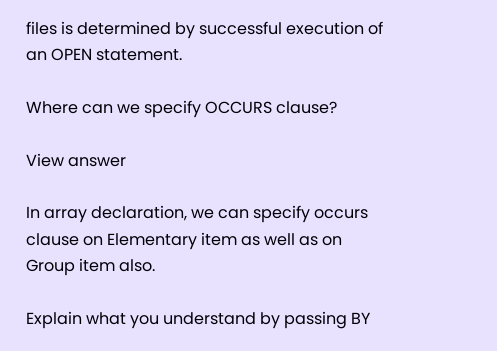files is determined by successful execution of an OPEN statement.

Where can we specify OCCURS clause?

View answer

In array declaration, we can specify occurs clause on Elementary item as well as on Group item also.

Explain what you understand by passing BY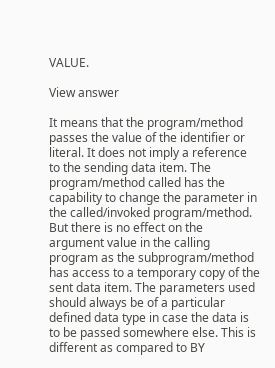VALUE.

View answer

It means that the program/method passes the value of the identifier or literal. It does not imply a reference to the sending data item. The program/method called has the capability to change the parameter in the called/invoked program/method. But there is no effect on the argument value in the calling program as the subprogram/method has access to a temporary copy of the sent data item. The parameters used should always be of a particular defined data type in case the data is to be passed somewhere else. This is different as compared to BY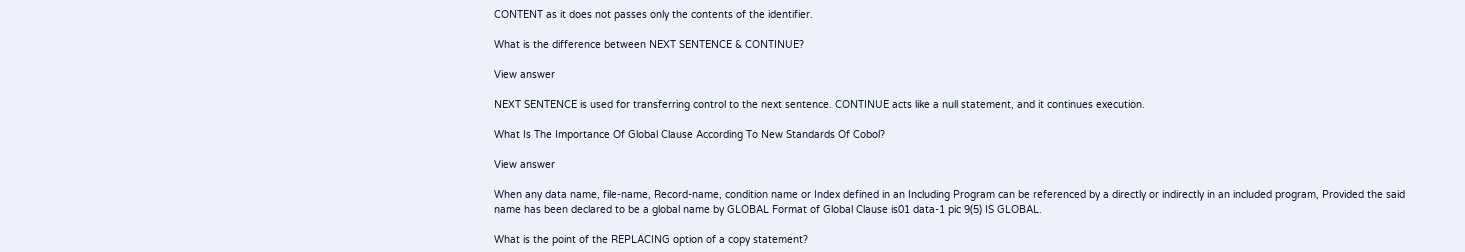CONTENT as it does not passes only the contents of the identifier.

What is the difference between NEXT SENTENCE & CONTINUE?

View answer

NEXT SENTENCE is used for transferring control to the next sentence. CONTINUE acts like a null statement, and it continues execution.

What Is The Importance Of Global Clause According To New Standards Of Cobol?

View answer

When any data name, file-name, Record-name, condition name or Index defined in an Including Program can be referenced by a directly or indirectly in an included program, Provided the said name has been declared to be a global name by GLOBAL Format of Global Clause is01 data-1 pic 9(5) IS GLOBAL.

What is the point of the REPLACING option of a copy statement?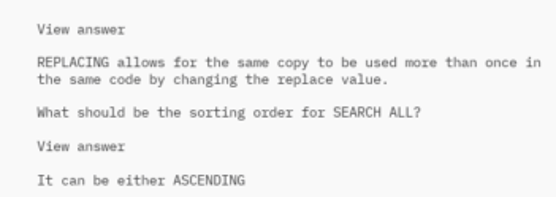View answer

REPLACING allows for the same copy to be used more than once in the same code by changing the replace value.

What should be the sorting order for SEARCH ALL?

View answer

It can be either ASCENDING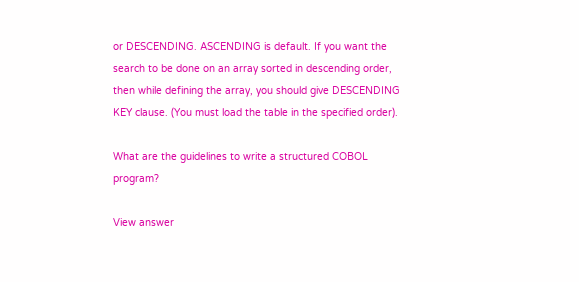or DESCENDING. ASCENDING is default. If you want the search to be done on an array sorted in descending order, then while defining the array, you should give DESCENDING KEY clause. (You must load the table in the specified order).

What are the guidelines to write a structured COBOL program?

View answer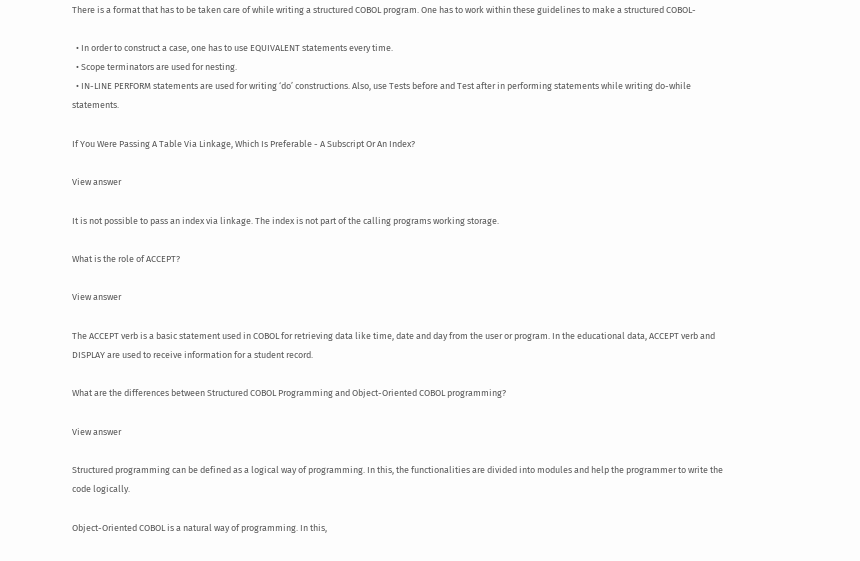There is a format that has to be taken care of while writing a structured COBOL program. One has to work within these guidelines to make a structured COBOL-

  • In order to construct a case, one has to use EQUIVALENT statements every time.
  • Scope terminators are used for nesting.
  • IN-LINE PERFORM statements are used for writing ‘do’ constructions. Also, use Tests before and Test after in performing statements while writing do-while statements.

If You Were Passing A Table Via Linkage, Which Is Preferable - A Subscript Or An Index?

View answer

It is not possible to pass an index via linkage. The index is not part of the calling programs working storage.

What is the role of ACCEPT?

View answer

The ACCEPT verb is a basic statement used in COBOL for retrieving data like time, date and day from the user or program. In the educational data, ACCEPT verb and DISPLAY are used to receive information for a student record.

What are the differences between Structured COBOL Programming and Object-Oriented COBOL programming?

View answer

Structured programming can be defined as a logical way of programming. In this, the functionalities are divided into modules and help the programmer to write the code logically.

Object-Oriented COBOL is a natural way of programming. In this,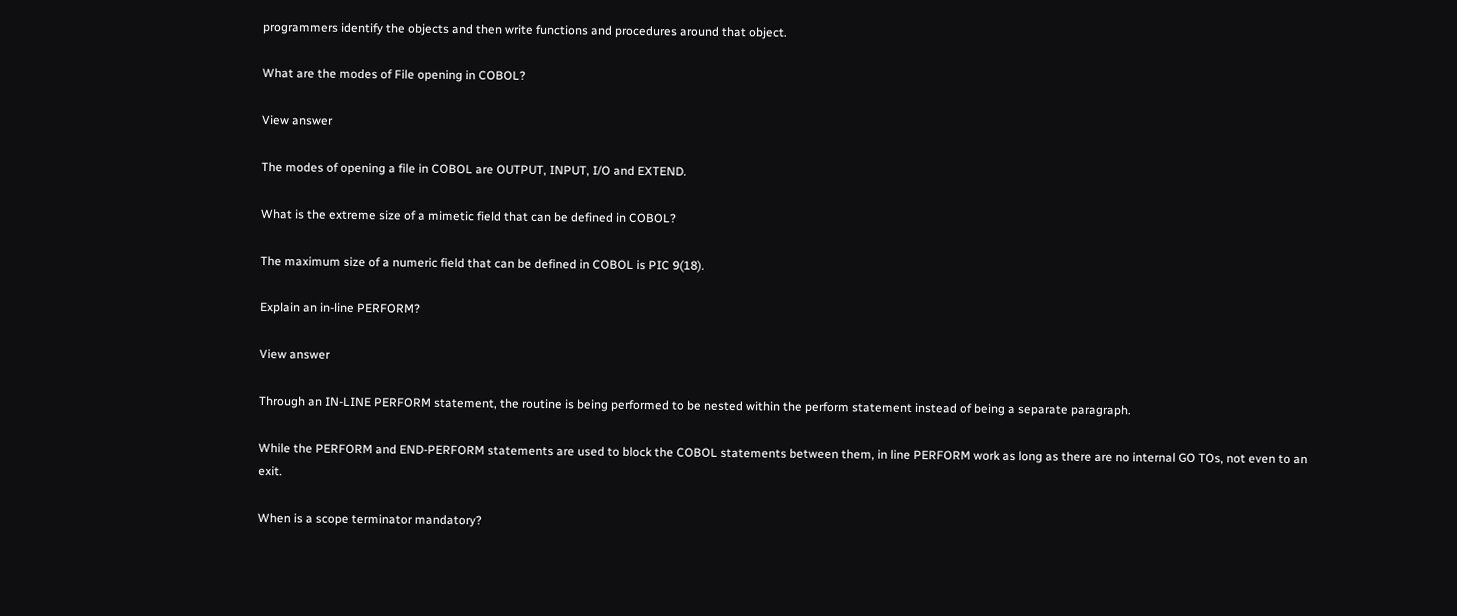programmers identify the objects and then write functions and procedures around that object.

What are the modes of File opening in COBOL?

View answer

The modes of opening a file in COBOL are OUTPUT, INPUT, I/O and EXTEND.

What is the extreme size of a mimetic field that can be defined in COBOL?

The maximum size of a numeric field that can be defined in COBOL is PIC 9(18).

Explain an in-line PERFORM?

View answer

Through an IN-LINE PERFORM statement, the routine is being performed to be nested within the perform statement instead of being a separate paragraph.

While the PERFORM and END-PERFORM statements are used to block the COBOL statements between them, in line PERFORM work as long as there are no internal GO TOs, not even to an exit.

When is a scope terminator mandatory?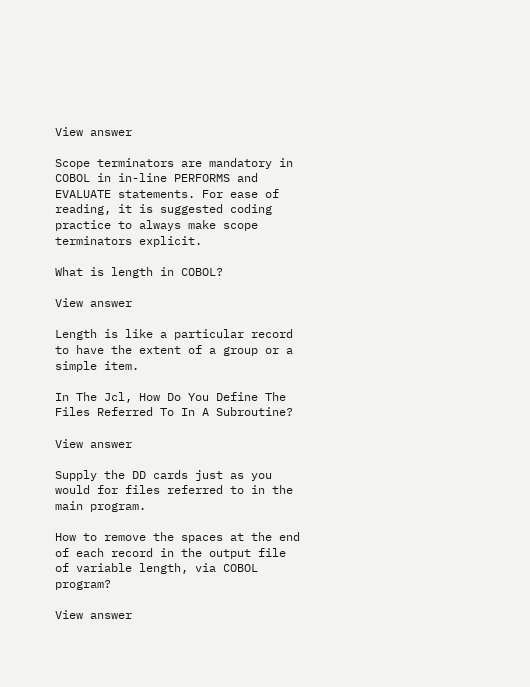View answer

Scope terminators are mandatory in COBOL in in-line PERFORMS and EVALUATE statements. For ease of reading, it is suggested coding practice to always make scope terminators explicit.

What is length in COBOL?

View answer

Length is like a particular record to have the extent of a group or a simple item.

In The Jcl, How Do You Define The Files Referred To In A Subroutine?

View answer

Supply the DD cards just as you would for files referred to in the main program.

How to remove the spaces at the end of each record in the output file of variable length, via COBOL program?

View answer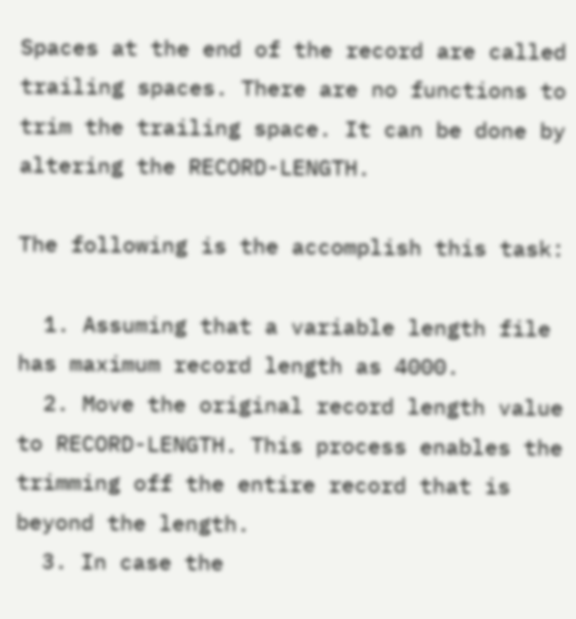Spaces at the end of the record are called trailing spaces. There are no functions to trim the trailing space. It can be done by altering the RECORD-LENGTH.

The following is the accomplish this task:

  1. Assuming that a variable length file has maximum record length as 4000.
  2. Move the original record length value to RECORD-LENGTH. This process enables the trimming off the entire record that is beyond the length.
  3. In case the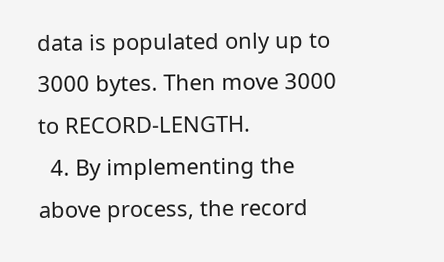data is populated only up to 3000 bytes. Then move 3000 to RECORD-LENGTH.
  4. By implementing the above process, the record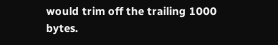would trim off the trailing 1000 bytes.